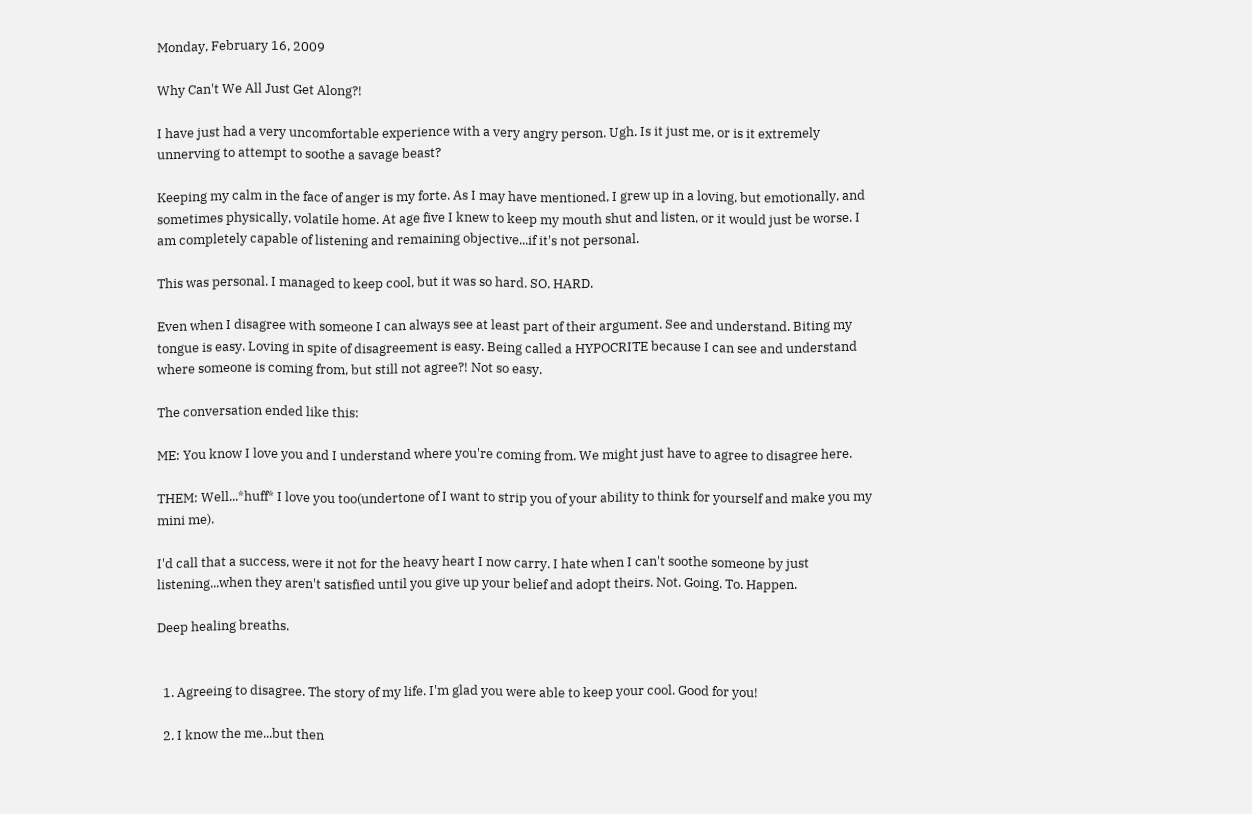Monday, February 16, 2009

Why Can't We All Just Get Along?!

I have just had a very uncomfortable experience with a very angry person. Ugh. Is it just me, or is it extremely unnerving to attempt to soothe a savage beast?

Keeping my calm in the face of anger is my forte. As I may have mentioned, I grew up in a loving, but emotionally, and sometimes physically, volatile home. At age five I knew to keep my mouth shut and listen, or it would just be worse. I am completely capable of listening and remaining objective...if it's not personal.

This was personal. I managed to keep cool, but it was so hard. SO. HARD.

Even when I disagree with someone I can always see at least part of their argument. See and understand. Biting my tongue is easy. Loving in spite of disagreement is easy. Being called a HYPOCRITE because I can see and understand where someone is coming from, but still not agree?! Not so easy.

The conversation ended like this:

ME: You know I love you and I understand where you're coming from. We might just have to agree to disagree here.

THEM: Well...*huff* I love you too(undertone of I want to strip you of your ability to think for yourself and make you my mini me).

I'd call that a success, were it not for the heavy heart I now carry. I hate when I can't soothe someone by just listening...when they aren't satisfied until you give up your belief and adopt theirs. Not. Going. To. Happen.

Deep healing breaths.


  1. Agreeing to disagree. The story of my life. I'm glad you were able to keep your cool. Good for you!

  2. I know the me...but then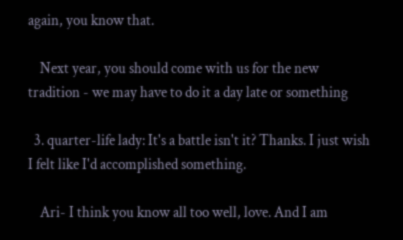again, you know that.

    Next year, you should come with us for the new tradition - we may have to do it a day late or something

  3. quarter-life lady: It's a battle isn't it? Thanks. I just wish I felt like I'd accomplished something.

    Ari- I think you know all too well, love. And I am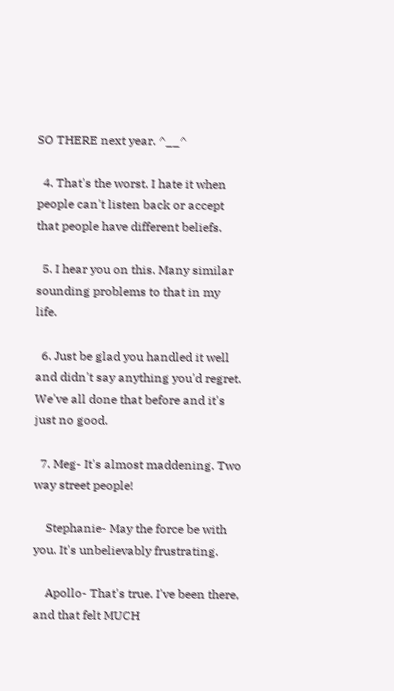SO THERE next year. ^__^

  4. That's the worst. I hate it when people can't listen back or accept that people have different beliefs.

  5. I hear you on this. Many similar sounding problems to that in my life.

  6. Just be glad you handled it well and didn't say anything you'd regret. We've all done that before and it's just no good.

  7. Meg- It's almost maddening. Two way street people!

    Stephanie- May the force be with you. It's unbelievably frustrating.

    Apollo- That's true. I've been there, and that felt MUCH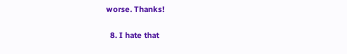worse. Thanks!

  8. I hate that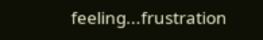feeling...frustration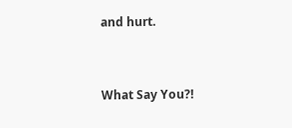and hurt.


What Say You?!